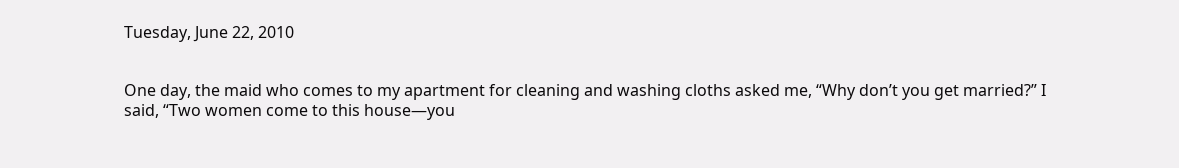Tuesday, June 22, 2010


One day, the maid who comes to my apartment for cleaning and washing cloths asked me, “Why don’t you get married?” I said, “Two women come to this house—you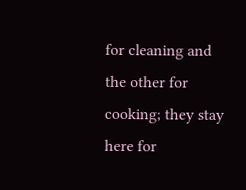for cleaning and the other for cooking; they stay here for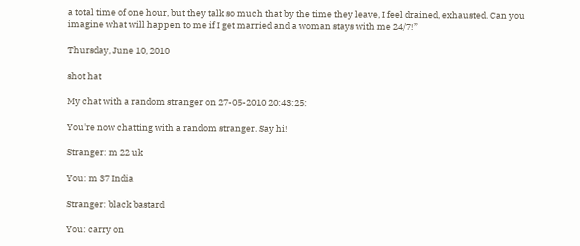a total time of one hour, but they talk so much that by the time they leave, I feel drained, exhausted. Can you imagine what will happen to me if I get married and a woman stays with me 24/7!”

Thursday, June 10, 2010

shot hat

My chat with a random stranger on 27-05-2010 20:43:25:

You're now chatting with a random stranger. Say hi!

Stranger: m 22 uk

You: m 37 India

Stranger: black bastard

You: carry on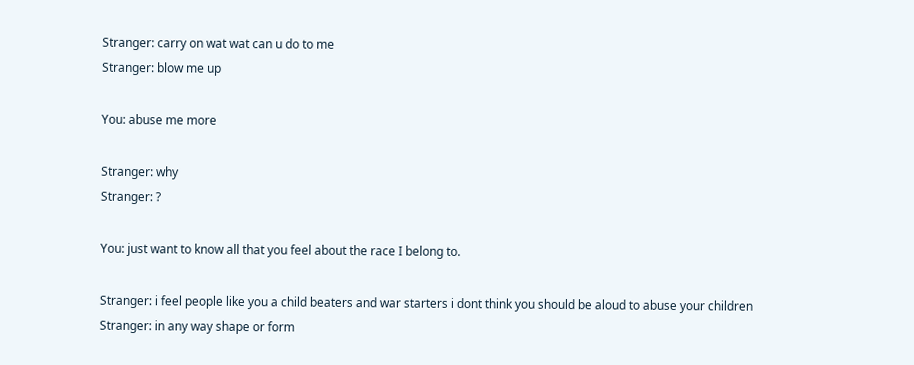Stranger: carry on wat wat can u do to me
Stranger: blow me up

You: abuse me more

Stranger: why
Stranger: ?

You: just want to know all that you feel about the race I belong to.

Stranger: i feel people like you a child beaters and war starters i dont think you should be aloud to abuse your children
Stranger: in any way shape or form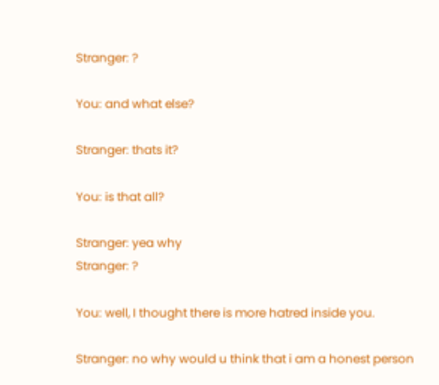Stranger: ?

You: and what else?

Stranger: thats it?

You: is that all?

Stranger: yea why
Stranger: ?

You: well, I thought there is more hatred inside you.

Stranger: no why would u think that i am a honest person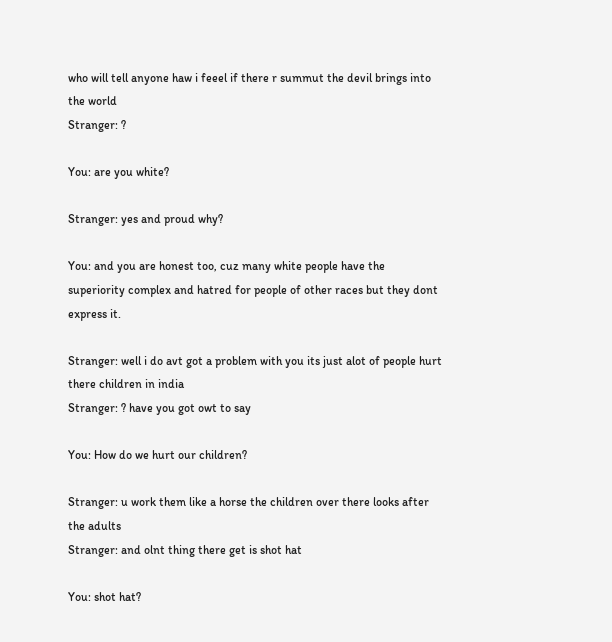who will tell anyone haw i feeel if there r summut the devil brings into the world
Stranger: ?

You: are you white?

Stranger: yes and proud why?

You: and you are honest too, cuz many white people have the superiority complex and hatred for people of other races but they dont express it.

Stranger: well i do avt got a problem with you its just alot of people hurt there children in india
Stranger: ? have you got owt to say

You: How do we hurt our children?

Stranger: u work them like a horse the children over there looks after the adults
Stranger: and olnt thing there get is shot hat

You: shot hat?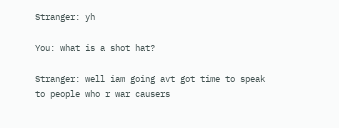Stranger: yh

You: what is a shot hat?

Stranger: well iam going avt got time to speak to people who r war causers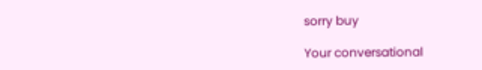sorry buy

Your conversational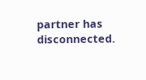partner has disconnected.